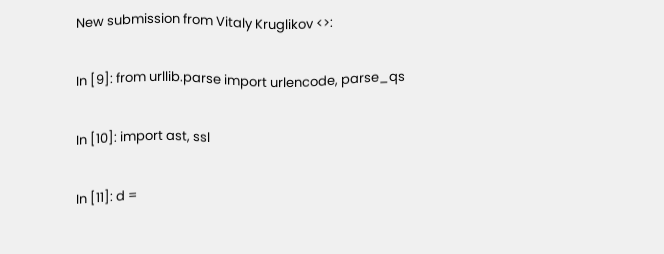New submission from Vitaly Kruglikov <>:

In [9]: from urllib.parse import urlencode, parse_qs

In [10]: import ast, ssl

In [11]: d =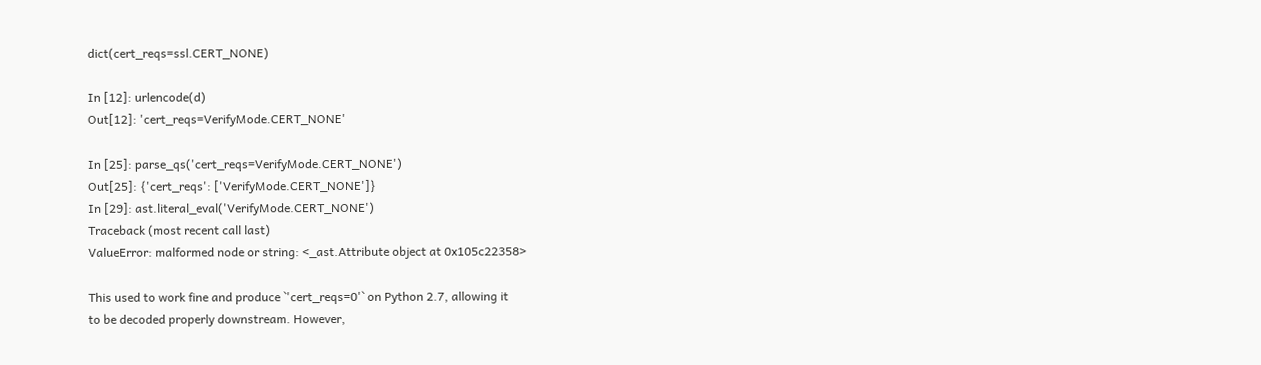dict(cert_reqs=ssl.CERT_NONE)

In [12]: urlencode(d)
Out[12]: 'cert_reqs=VerifyMode.CERT_NONE'

In [25]: parse_qs('cert_reqs=VerifyMode.CERT_NONE')
Out[25]: {'cert_reqs': ['VerifyMode.CERT_NONE']}
In [29]: ast.literal_eval('VerifyMode.CERT_NONE')
Traceback (most recent call last)
ValueError: malformed node or string: <_ast.Attribute object at 0x105c22358>

This used to work fine and produce `'cert_reqs=0'` on Python 2.7, allowing it
to be decoded properly downstream. However,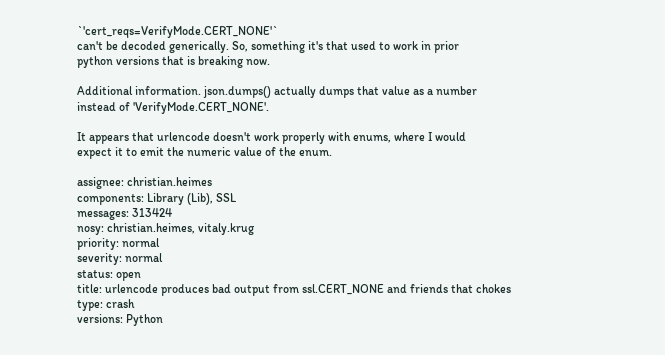`'cert_reqs=VerifyMode.CERT_NONE'`
can't be decoded generically. So, something it's that used to work in prior
python versions that is breaking now.

Additional information. json.dumps() actually dumps that value as a number
instead of 'VerifyMode.CERT_NONE'.

It appears that urlencode doesn't work properly with enums, where I would
expect it to emit the numeric value of the enum.

assignee: christian.heimes
components: Library (Lib), SSL
messages: 313424
nosy: christian.heimes, vitaly.krug
priority: normal
severity: normal
status: open
title: urlencode produces bad output from ssl.CERT_NONE and friends that chokes
type: crash
versions: Python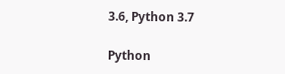3.6, Python 3.7

Python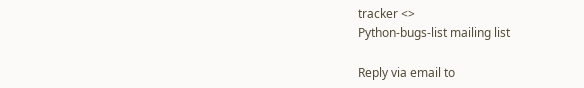tracker <>
Python-bugs-list mailing list

Reply via email to